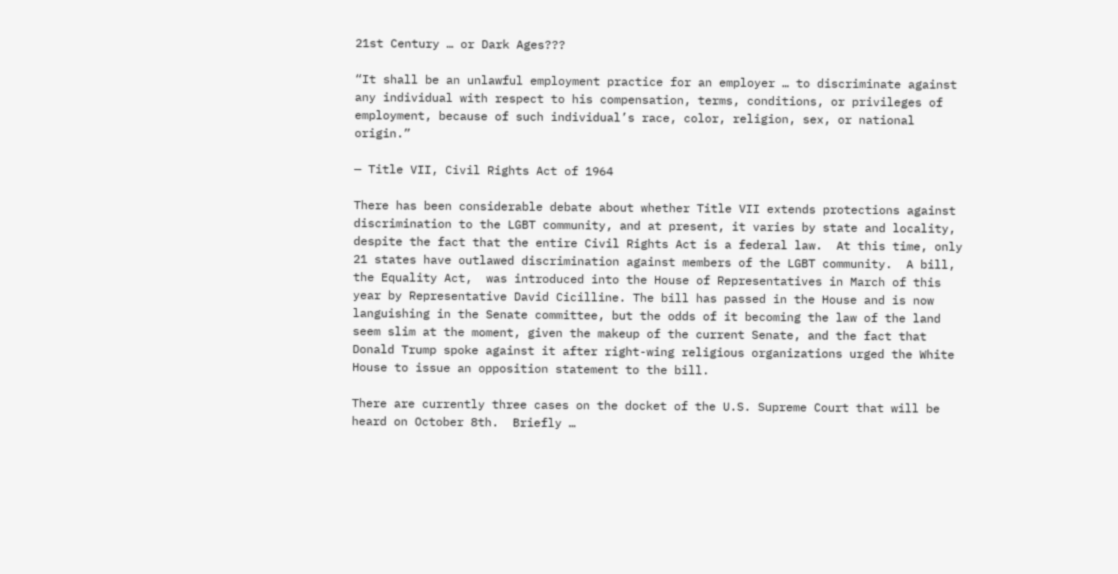21st Century … or Dark Ages???

“It shall be an unlawful employment practice for an employer … to discriminate against any individual with respect to his compensation, terms, conditions, or privileges of employment, because of such individual’s race, color, religion, sex, or national origin.”

— Title VII, Civil Rights Act of 1964

There has been considerable debate about whether Title VII extends protections against discrimination to the LGBT community, and at present, it varies by state and locality, despite the fact that the entire Civil Rights Act is a federal law.  At this time, only 21 states have outlawed discrimination against members of the LGBT community.  A bill, the Equality Act,  was introduced into the House of Representatives in March of this year by Representative David Cicilline. The bill has passed in the House and is now languishing in the Senate committee, but the odds of it becoming the law of the land seem slim at the moment, given the makeup of the current Senate, and the fact that Donald Trump spoke against it after right-wing religious organizations urged the White House to issue an opposition statement to the bill.

There are currently three cases on the docket of the U.S. Supreme Court that will be heard on October 8th.  Briefly …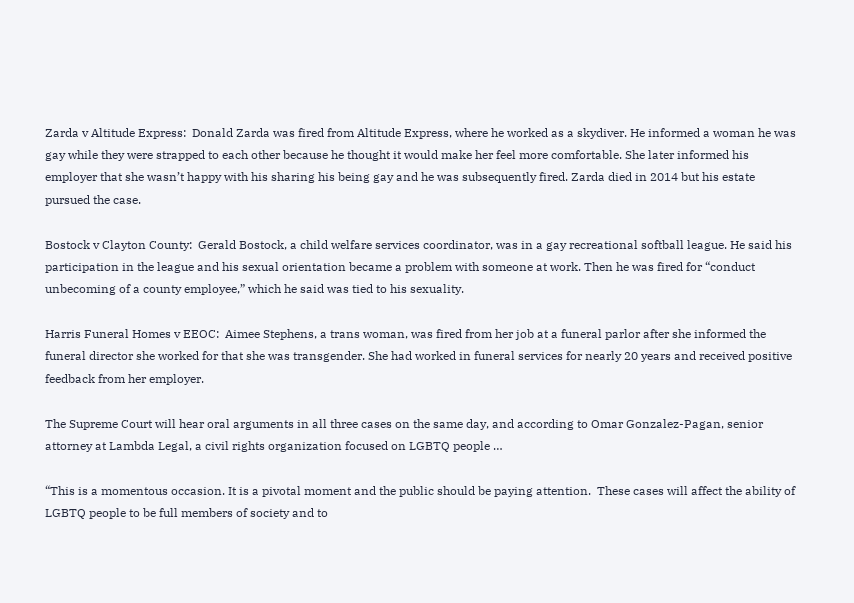Zarda v Altitude Express:  Donald Zarda was fired from Altitude Express, where he worked as a skydiver. He informed a woman he was gay while they were strapped to each other because he thought it would make her feel more comfortable. She later informed his employer that she wasn’t happy with his sharing his being gay and he was subsequently fired. Zarda died in 2014 but his estate pursued the case.

Bostock v Clayton County:  Gerald Bostock, a child welfare services coordinator, was in a gay recreational softball league. He said his participation in the league and his sexual orientation became a problem with someone at work. Then he was fired for “conduct unbecoming of a county employee,” which he said was tied to his sexuality.

Harris Funeral Homes v EEOC:  Aimee Stephens, a trans woman, was fired from her job at a funeral parlor after she informed the funeral director she worked for that she was transgender. She had worked in funeral services for nearly 20 years and received positive feedback from her employer.

The Supreme Court will hear oral arguments in all three cases on the same day, and according to Omar Gonzalez-Pagan, senior attorney at Lambda Legal, a civil rights organization focused on LGBTQ people …

“This is a momentous occasion. It is a pivotal moment and the public should be paying attention.  These cases will affect the ability of LGBTQ people to be full members of society and to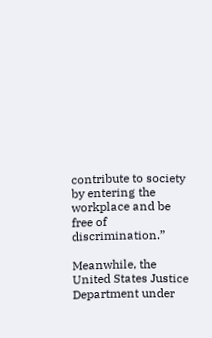contribute to society by entering the workplace and be free of discrimination.”

Meanwhile, the United States Justice Department under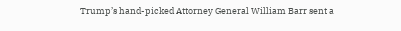Trump’s hand-picked Attorney General William Barr sent a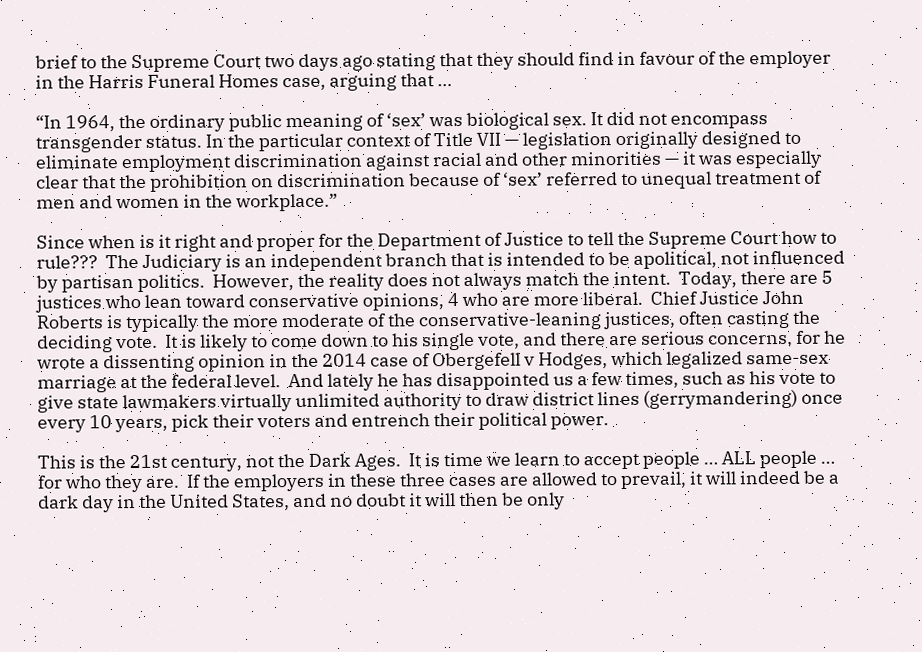brief to the Supreme Court two days ago stating that they should find in favour of the employer in the Harris Funeral Homes case, arguing that …

“In 1964, the ordinary public meaning of ‘sex’ was biological sex. It did not encompass transgender status. In the particular context of Title VII — legislation originally designed to eliminate employment discrimination against racial and other minorities — it was especially clear that the prohibition on discrimination because of ‘sex’ referred to unequal treatment of men and women in the workplace.”

Since when is it right and proper for the Department of Justice to tell the Supreme Court how to rule???  The Judiciary is an independent branch that is intended to be apolitical, not influenced by partisan politics.  However, the reality does not always match the intent.  Today, there are 5 justices who lean toward conservative opinions, 4 who are more liberal.  Chief Justice John Roberts is typically the more moderate of the conservative-leaning justices, often casting the deciding vote.  It is likely to come down to his single vote, and there are serious concerns, for he wrote a dissenting opinion in the 2014 case of Obergefell v Hodges, which legalized same-sex marriage at the federal level.  And lately he has disappointed us a few times, such as his vote to give state lawmakers virtually unlimited authority to draw district lines (gerrymandering) once every 10 years, pick their voters and entrench their political power.

This is the 21st century, not the Dark Ages.  It is time we learn to accept people … ALL people … for who they are.  If the employers in these three cases are allowed to prevail, it will indeed be a dark day in the United States, and no doubt it will then be only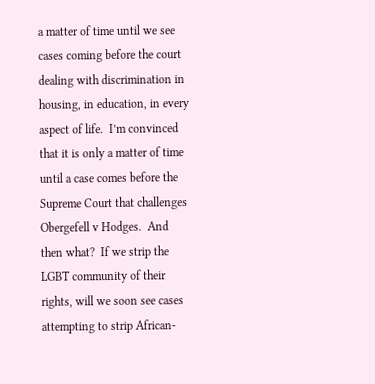a matter of time until we see cases coming before the court dealing with discrimination in housing, in education, in every aspect of life.  I’m convinced that it is only a matter of time until a case comes before the Supreme Court that challenges Obergefell v Hodges.  And then what?  If we strip the LGBT community of their rights, will we soon see cases attempting to strip African-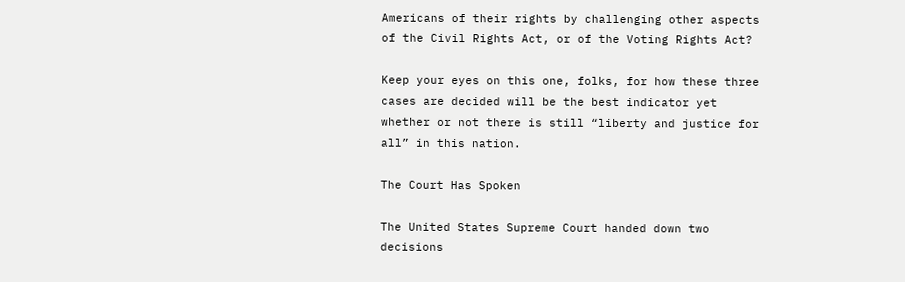Americans of their rights by challenging other aspects of the Civil Rights Act, or of the Voting Rights Act?

Keep your eyes on this one, folks, for how these three cases are decided will be the best indicator yet whether or not there is still “liberty and justice for all” in this nation.

The Court Has Spoken

The United States Supreme Court handed down two decisions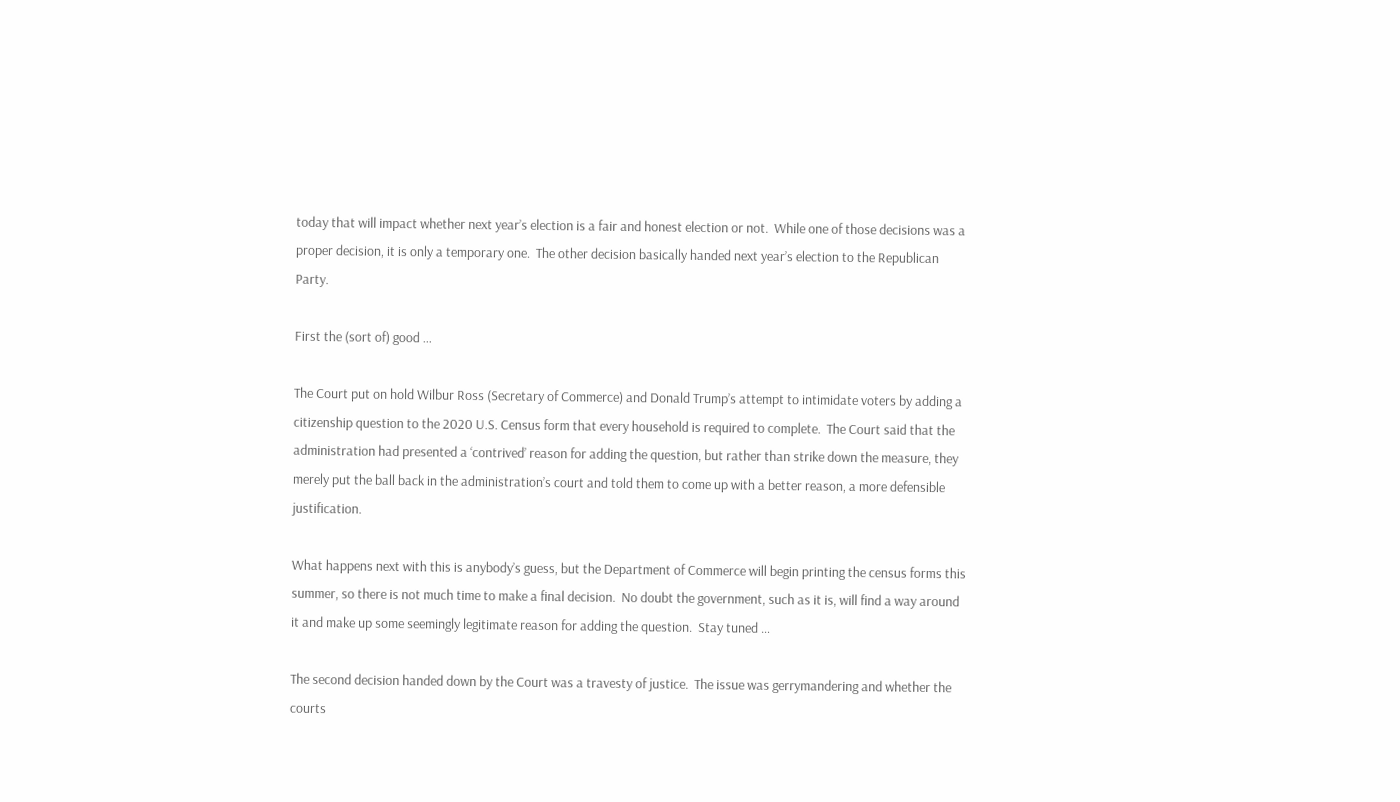today that will impact whether next year’s election is a fair and honest election or not.  While one of those decisions was a proper decision, it is only a temporary one.  The other decision basically handed next year’s election to the Republican Party.

First the (sort of) good …

The Court put on hold Wilbur Ross (Secretary of Commerce) and Donald Trump’s attempt to intimidate voters by adding a citizenship question to the 2020 U.S. Census form that every household is required to complete.  The Court said that the administration had presented a ‘contrived’ reason for adding the question, but rather than strike down the measure, they merely put the ball back in the administration’s court and told them to come up with a better reason, a more defensible justification.

What happens next with this is anybody’s guess, but the Department of Commerce will begin printing the census forms this summer, so there is not much time to make a final decision.  No doubt the government, such as it is, will find a way around it and make up some seemingly legitimate reason for adding the question.  Stay tuned …

The second decision handed down by the Court was a travesty of justice.  The issue was gerrymandering and whether the courts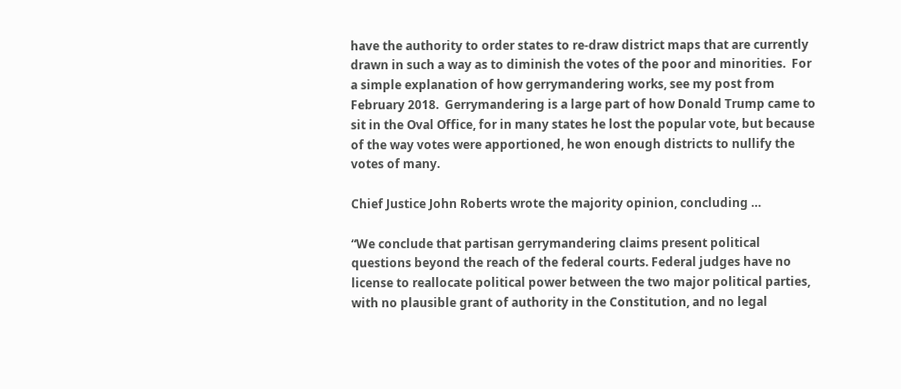have the authority to order states to re-draw district maps that are currently drawn in such a way as to diminish the votes of the poor and minorities.  For a simple explanation of how gerrymandering works, see my post from February 2018.  Gerrymandering is a large part of how Donald Trump came to sit in the Oval Office, for in many states he lost the popular vote, but because of the way votes were apportioned, he won enough districts to nullify the votes of many.

Chief Justice John Roberts wrote the majority opinion, concluding …

“We conclude that partisan gerrymandering claims present political questions beyond the reach of the federal courts. Federal judges have no license to reallocate political power between the two major political parties, with no plausible grant of authority in the Constitution, and no legal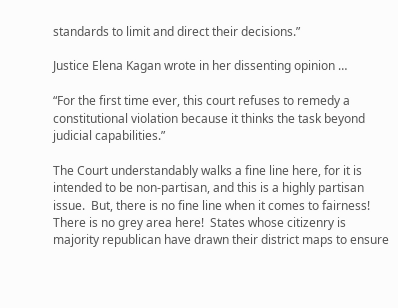standards to limit and direct their decisions.”

Justice Elena Kagan wrote in her dissenting opinion …

“For the first time ever, this court refuses to remedy a constitutional violation because it thinks the task beyond judicial capabilities.”

The Court understandably walks a fine line here, for it is intended to be non-partisan, and this is a highly partisan issue.  But, there is no fine line when it comes to fairness!  There is no grey area here!  States whose citizenry is majority republican have drawn their district maps to ensure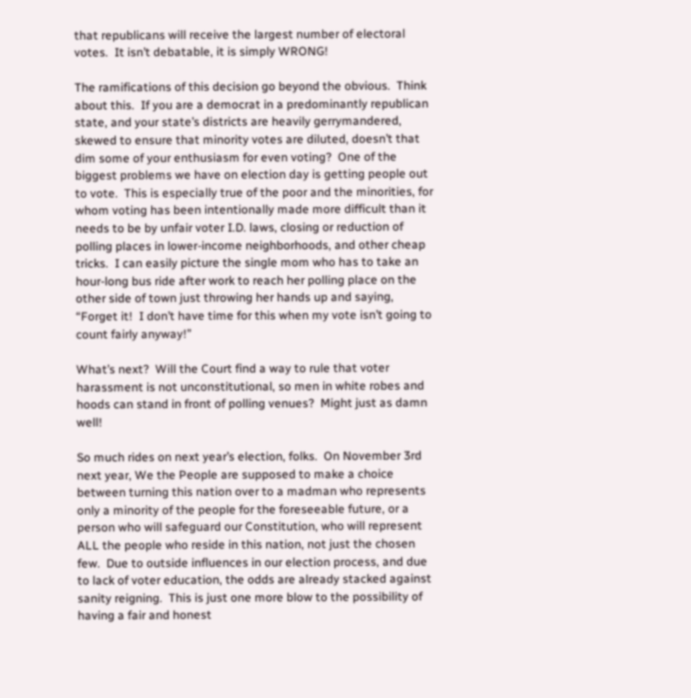that republicans will receive the largest number of electoral votes.  It isn’t debatable, it is simply WRONG!

The ramifications of this decision go beyond the obvious.  Think about this.  If you are a democrat in a predominantly republican state, and your state’s districts are heavily gerrymandered, skewed to ensure that minority votes are diluted, doesn’t that dim some of your enthusiasm for even voting?  One of the biggest problems we have on election day is getting people out to vote.  This is especially true of the poor and the minorities, for whom voting has been intentionally made more difficult than it needs to be by unfair voter I.D. laws, closing or reduction of polling places in lower-income neighborhoods, and other cheap tricks.  I can easily picture the single mom who has to take an hour-long bus ride after work to reach her polling place on the other side of town just throwing her hands up and saying, “Forget it!  I don’t have time for this when my vote isn’t going to count fairly anyway!”

What’s next?  Will the Court find a way to rule that voter harassment is not unconstitutional, so men in white robes and hoods can stand in front of polling venues?  Might just as damn well!

So much rides on next year’s election, folks.  On November 3rd next year, We the People are supposed to make a choice between turning this nation over to a madman who represents only a minority of the people for the foreseeable future, or a person who will safeguard our Constitution, who will represent ALL the people who reside in this nation, not just the chosen few.  Due to outside influences in our election process, and due to lack of voter education, the odds are already stacked against sanity reigning.  This is just one more blow to the possibility of having a fair and honest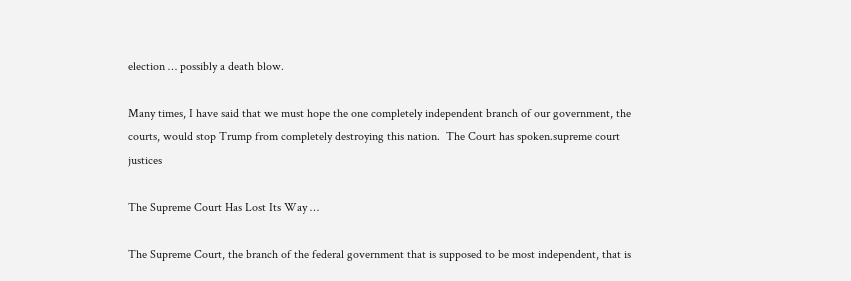election … possibly a death blow.

Many times, I have said that we must hope the one completely independent branch of our government, the courts, would stop Trump from completely destroying this nation.  The Court has spoken.supreme court justices

The Supreme Court Has Lost Its Way …

The Supreme Court, the branch of the federal government that is supposed to be most independent, that is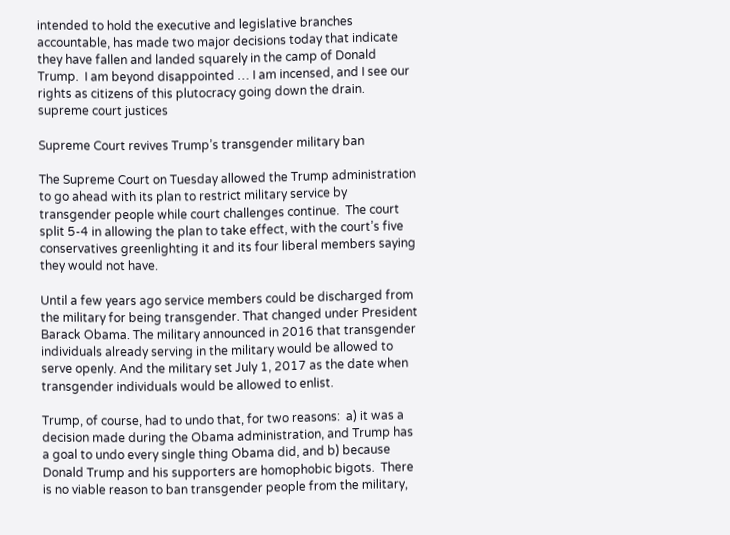intended to hold the executive and legislative branches accountable, has made two major decisions today that indicate they have fallen and landed squarely in the camp of Donald Trump.  I am beyond disappointed … I am incensed, and I see our rights as citizens of this plutocracy going down the drain. supreme court justices

Supreme Court revives Trump’s transgender military ban

The Supreme Court on Tuesday allowed the Trump administration to go ahead with its plan to restrict military service by transgender people while court challenges continue.  The court split 5-4 in allowing the plan to take effect, with the court’s five conservatives greenlighting it and its four liberal members saying they would not have.

Until a few years ago service members could be discharged from the military for being transgender. That changed under President Barack Obama. The military announced in 2016 that transgender individuals already serving in the military would be allowed to serve openly. And the military set July 1, 2017 as the date when transgender individuals would be allowed to enlist.

Trump, of course, had to undo that, for two reasons:  a) it was a decision made during the Obama administration, and Trump has a goal to undo every single thing Obama did, and b) because Donald Trump and his supporters are homophobic bigots.  There is no viable reason to ban transgender people from the military,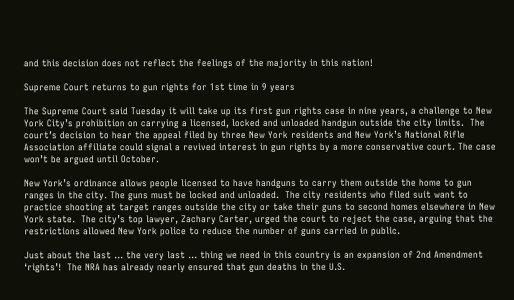and this decision does not reflect the feelings of the majority in this nation!

Supreme Court returns to gun rights for 1st time in 9 years

The Supreme Court said Tuesday it will take up its first gun rights case in nine years, a challenge to New York City’s prohibition on carrying a licensed, locked and unloaded handgun outside the city limits.  The court’s decision to hear the appeal filed by three New York residents and New York’s National Rifle Association affiliate could signal a revived interest in gun rights by a more conservative court. The case won’t be argued until October.

New York’s ordinance allows people licensed to have handguns to carry them outside the home to gun ranges in the city. The guns must be locked and unloaded.  The city residents who filed suit want to practice shooting at target ranges outside the city or take their guns to second homes elsewhere in New York state.  The city’s top lawyer, Zachary Carter, urged the court to reject the case, arguing that the restrictions allowed New York police to reduce the number of guns carried in public.

Just about the last … the very last … thing we need in this country is an expansion of 2nd Amendment ‘rights’!  The NRA has already nearly ensured that gun deaths in the U.S.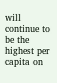will continue to be the highest per capita on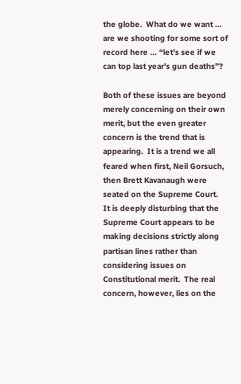the globe.  What do we want … are we shooting for some sort of record here … “let’s see if we can top last year’s gun deaths”?

Both of these issues are beyond merely concerning on their own merit, but the even greater concern is the trend that is appearing.  It is a trend we all feared when first, Neil Gorsuch, then Brett Kavanaugh were seated on the Supreme Court.  It is deeply disturbing that the Supreme Court appears to be making decisions strictly along partisan lines rather than considering issues on Constitutional merit.  The real concern, however, lies on the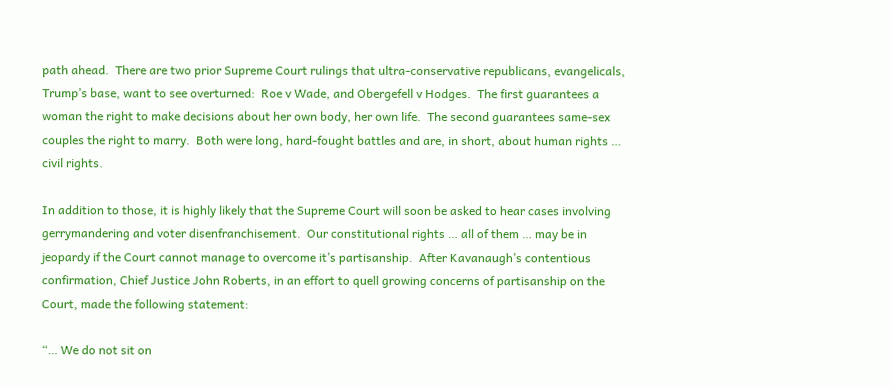path ahead.  There are two prior Supreme Court rulings that ultra-conservative republicans, evangelicals, Trump’s base, want to see overturned:  Roe v Wade, and Obergefell v Hodges.  The first guarantees a woman the right to make decisions about her own body, her own life.  The second guarantees same-sex couples the right to marry.  Both were long, hard-fought battles and are, in short, about human rights … civil rights.

In addition to those, it is highly likely that the Supreme Court will soon be asked to hear cases involving gerrymandering and voter disenfranchisement.  Our constitutional rights … all of them … may be in jeopardy if the Court cannot manage to overcome it’s partisanship.  After Kavanaugh’s contentious confirmation, Chief Justice John Roberts, in an effort to quell growing concerns of partisanship on the Court, made the following statement:

“… We do not sit on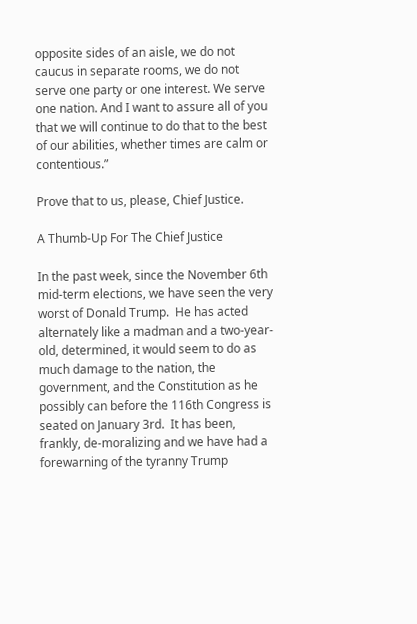opposite sides of an aisle, we do not caucus in separate rooms, we do not serve one party or one interest. We serve one nation. And I want to assure all of you that we will continue to do that to the best of our abilities, whether times are calm or contentious.”

Prove that to us, please, Chief Justice.

A Thumb-Up For The Chief Justice

In the past week, since the November 6th mid-term elections, we have seen the very worst of Donald Trump.  He has acted alternately like a madman and a two-year-old, determined, it would seem to do as much damage to the nation, the government, and the Constitution as he possibly can before the 116th Congress is seated on January 3rd.  It has been, frankly, de-moralizing and we have had a forewarning of the tyranny Trump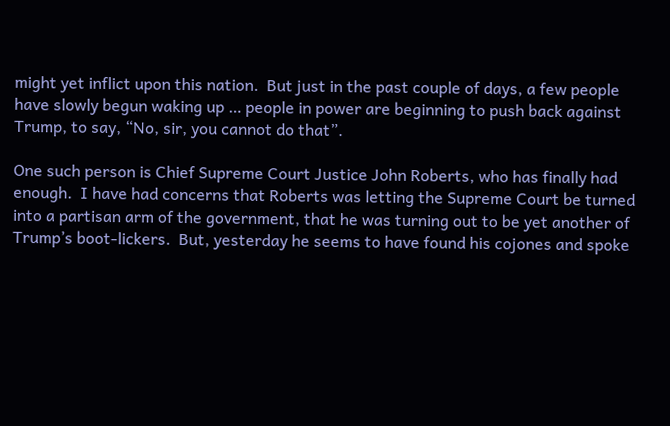might yet inflict upon this nation.  But just in the past couple of days, a few people have slowly begun waking up … people in power are beginning to push back against Trump, to say, “No, sir, you cannot do that”.

One such person is Chief Supreme Court Justice John Roberts, who has finally had enough.  I have had concerns that Roberts was letting the Supreme Court be turned into a partisan arm of the government, that he was turning out to be yet another of Trump’s boot-lickers.  But, yesterday he seems to have found his cojones and spoke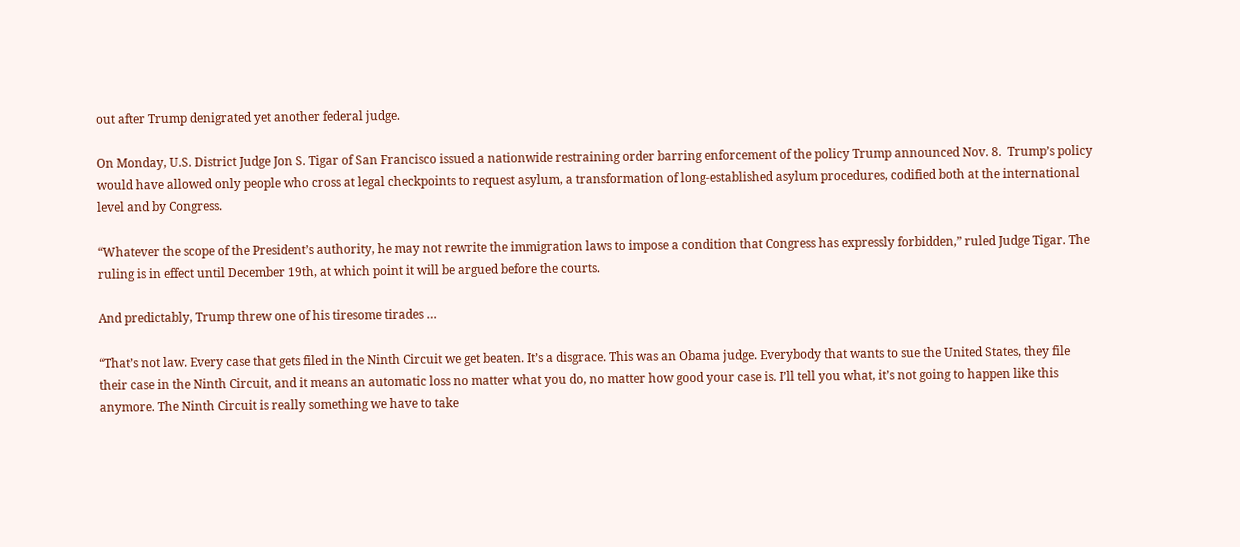out after Trump denigrated yet another federal judge.

On Monday, U.S. District Judge Jon S. Tigar of San Francisco issued a nationwide restraining order barring enforcement of the policy Trump announced Nov. 8.  Trump’s policy would have allowed only people who cross at legal checkpoints to request asylum, a transformation of long-established asylum procedures, codified both at the international level and by Congress.

“Whatever the scope of the President’s authority, he may not rewrite the immigration laws to impose a condition that Congress has expressly forbidden,” ruled Judge Tigar. The ruling is in effect until December 19th, at which point it will be argued before the courts.

And predictably, Trump threw one of his tiresome tirades …

“That’s not law. Every case that gets filed in the Ninth Circuit we get beaten. It’s a disgrace. This was an Obama judge. Everybody that wants to sue the United States, they file their case in the Ninth Circuit, and it means an automatic loss no matter what you do, no matter how good your case is. I’ll tell you what, it’s not going to happen like this anymore. The Ninth Circuit is really something we have to take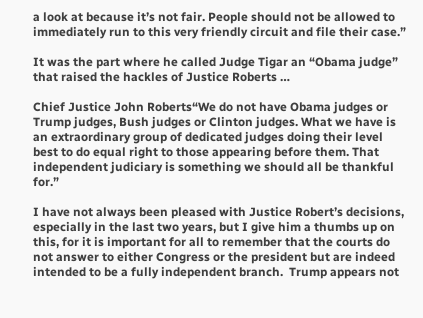a look at because it’s not fair. People should not be allowed to immediately run to this very friendly circuit and file their case.”

It was the part where he called Judge Tigar an “Obama judge” that raised the hackles of Justice Roberts …

Chief Justice John Roberts“We do not have Obama judges or Trump judges, Bush judges or Clinton judges. What we have is an extraordinary group of dedicated judges doing their level best to do equal right to those appearing before them. That independent judiciary is something we should all be thankful for.”

I have not always been pleased with Justice Robert’s decisions, especially in the last two years, but I give him a thumbs up on this, for it is important for all to remember that the courts do not answer to either Congress or the president but are indeed intended to be a fully independent branch.  Trump appears not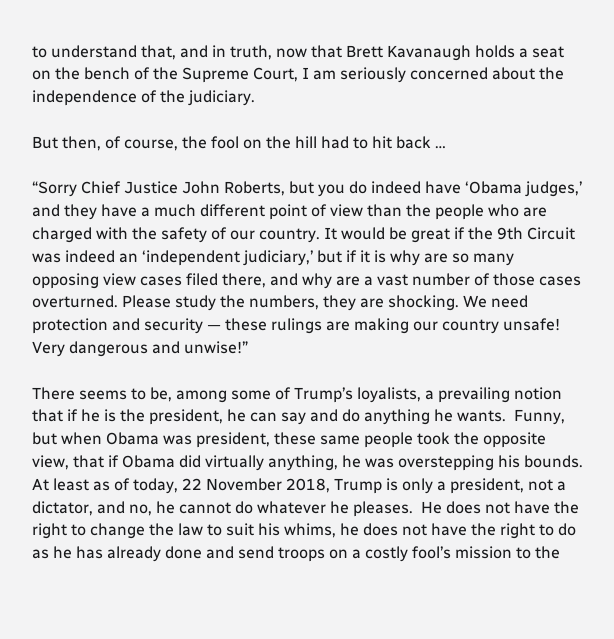to understand that, and in truth, now that Brett Kavanaugh holds a seat on the bench of the Supreme Court, I am seriously concerned about the independence of the judiciary.

But then, of course, the fool on the hill had to hit back …

“Sorry Chief Justice John Roberts, but you do indeed have ‘Obama judges,’ and they have a much different point of view than the people who are charged with the safety of our country. It would be great if the 9th Circuit was indeed an ‘independent judiciary,’ but if it is why are so many opposing view cases filed there, and why are a vast number of those cases overturned. Please study the numbers, they are shocking. We need protection and security — these rulings are making our country unsafe! Very dangerous and unwise!”

There seems to be, among some of Trump’s loyalists, a prevailing notion that if he is the president, he can say and do anything he wants.  Funny, but when Obama was president, these same people took the opposite view, that if Obama did virtually anything, he was overstepping his bounds.  At least as of today, 22 November 2018, Trump is only a president, not a dictator, and no, he cannot do whatever he pleases.  He does not have the right to change the law to suit his whims, he does not have the right to do as he has already done and send troops on a costly fool’s mission to the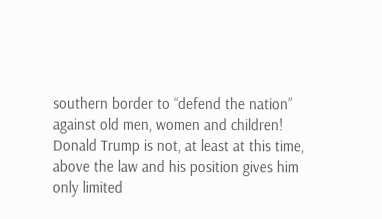southern border to “defend the nation” against old men, women and children!  Donald Trump is not, at least at this time, above the law and his position gives him only limited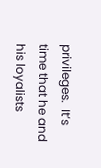privileges.  It’s time that he and his loyalists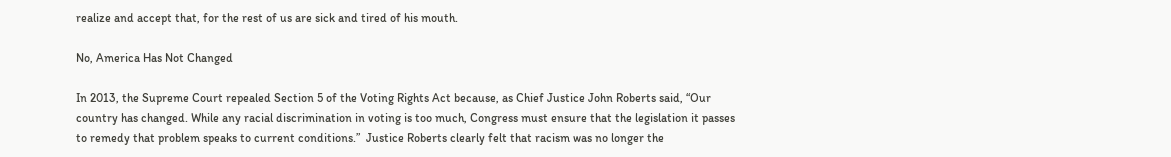realize and accept that, for the rest of us are sick and tired of his mouth.

No, America Has Not Changed

In 2013, the Supreme Court repealed Section 5 of the Voting Rights Act because, as Chief Justice John Roberts said, “Our country has changed. While any racial discrimination in voting is too much, Congress must ensure that the legislation it passes to remedy that problem speaks to current conditions.”  Justice Roberts clearly felt that racism was no longer the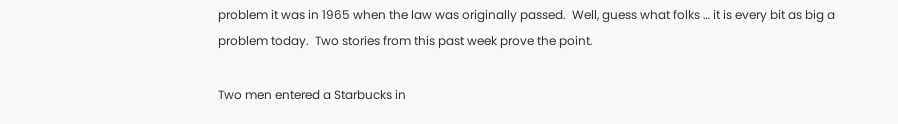problem it was in 1965 when the law was originally passed.  Well, guess what folks … it is every bit as big a problem today.  Two stories from this past week prove the point.

Two men entered a Starbucks in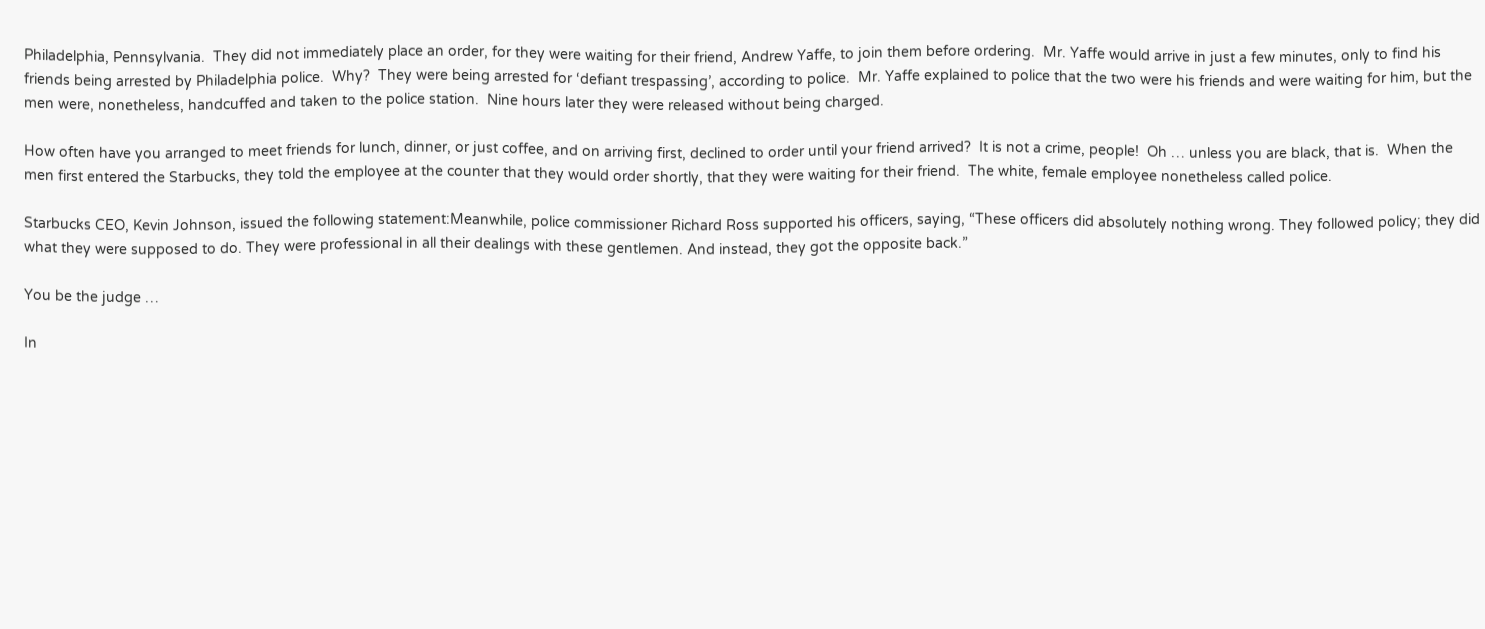Philadelphia, Pennsylvania.  They did not immediately place an order, for they were waiting for their friend, Andrew Yaffe, to join them before ordering.  Mr. Yaffe would arrive in just a few minutes, only to find his friends being arrested by Philadelphia police.  Why?  They were being arrested for ‘defiant trespassing’, according to police.  Mr. Yaffe explained to police that the two were his friends and were waiting for him, but the men were, nonetheless, handcuffed and taken to the police station.  Nine hours later they were released without being charged.

How often have you arranged to meet friends for lunch, dinner, or just coffee, and on arriving first, declined to order until your friend arrived?  It is not a crime, people!  Oh … unless you are black, that is.  When the men first entered the Starbucks, they told the employee at the counter that they would order shortly, that they were waiting for their friend.  The white, female employee nonetheless called police.

Starbucks CEO, Kevin Johnson, issued the following statement:Meanwhile, police commissioner Richard Ross supported his officers, saying, “These officers did absolutely nothing wrong. They followed policy; they did what they were supposed to do. They were professional in all their dealings with these gentlemen. And instead, they got the opposite back.”

You be the judge …

In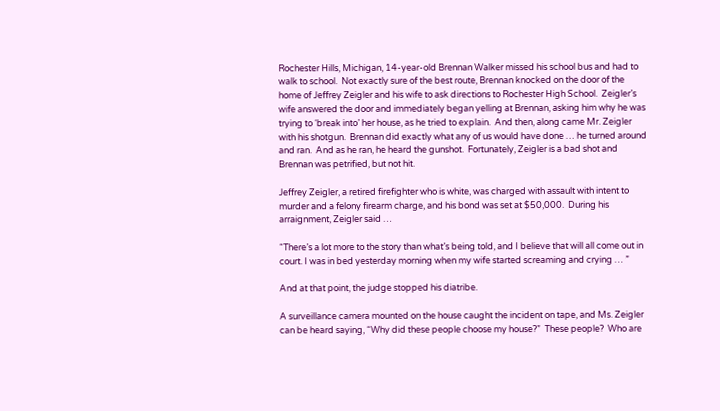Rochester Hills, Michigan, 14-year-old Brennan Walker missed his school bus and had to walk to school.  Not exactly sure of the best route, Brennan knocked on the door of the home of Jeffrey Zeigler and his wife to ask directions to Rochester High School.  Zeigler’s wife answered the door and immediately began yelling at Brennan, asking him why he was trying to ‘break into’ her house, as he tried to explain.  And then, along came Mr. Zeigler with his shotgun.  Brennan did exactly what any of us would have done … he turned around and ran.  And as he ran, he heard the gunshot.  Fortunately, Zeigler is a bad shot and Brennan was petrified, but not hit.

Jeffrey Zeigler, a retired firefighter who is white, was charged with assault with intent to murder and a felony firearm charge, and his bond was set at $50,000.  During his arraignment, Zeigler said …

“There’s a lot more to the story than what’s being told, and I believe that will all come out in court. I was in bed yesterday morning when my wife started screaming and crying … ”

And at that point, the judge stopped his diatribe.

A surveillance camera mounted on the house caught the incident on tape, and Ms. Zeigler can be heard saying, “Why did these people choose my house?”  These people?  Who are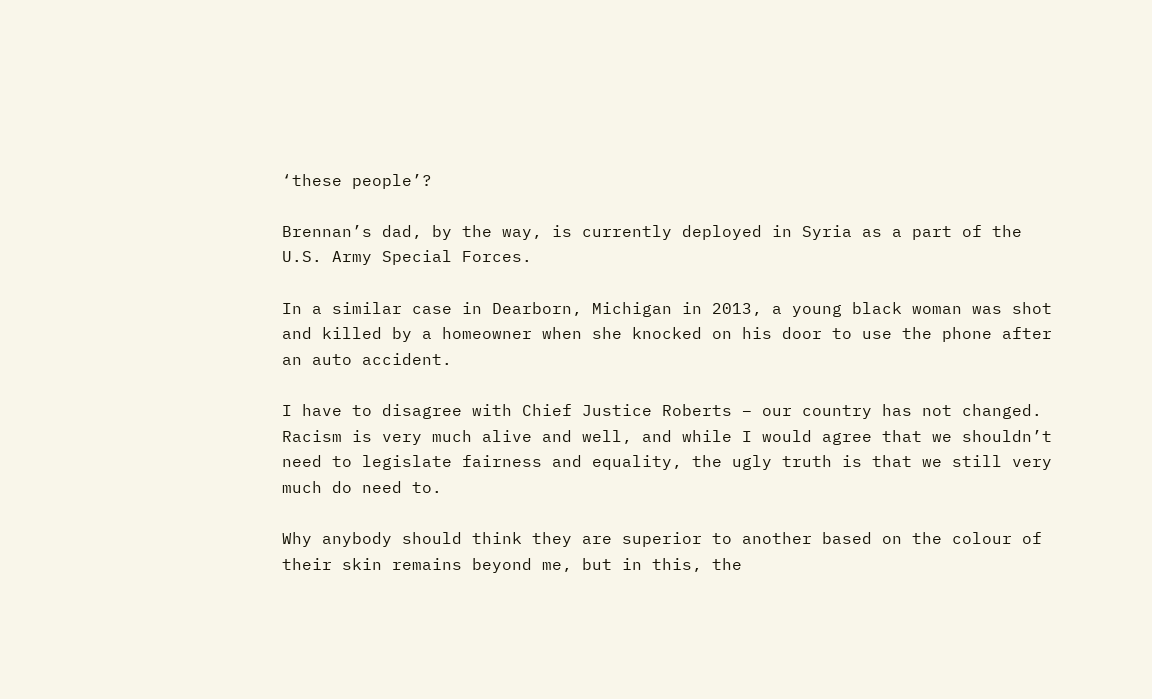‘these people’?

Brennan’s dad, by the way, is currently deployed in Syria as a part of the U.S. Army Special Forces.

In a similar case in Dearborn, Michigan in 2013, a young black woman was shot and killed by a homeowner when she knocked on his door to use the phone after an auto accident.

I have to disagree with Chief Justice Roberts – our country has not changed.  Racism is very much alive and well, and while I would agree that we shouldn’t need to legislate fairness and equality, the ugly truth is that we still very much do need to.

Why anybody should think they are superior to another based on the colour of their skin remains beyond me, but in this, the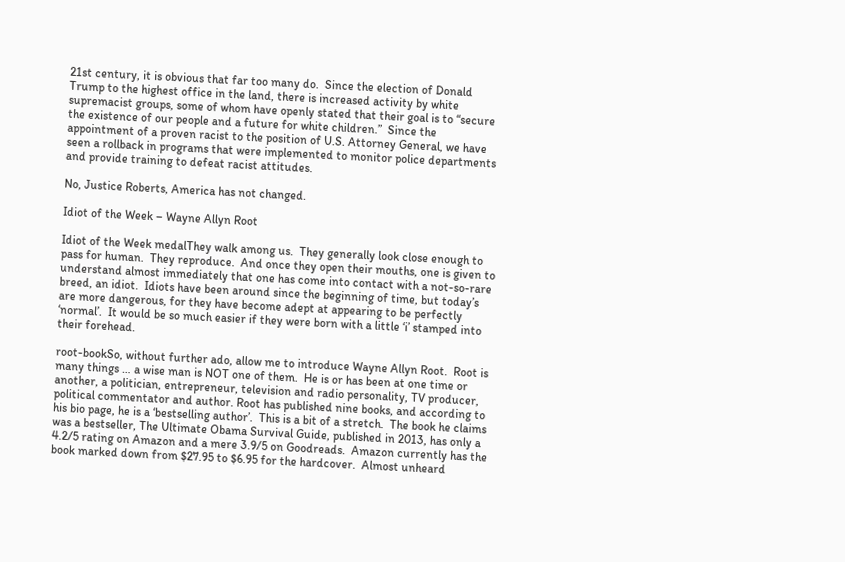21st century, it is obvious that far too many do.  Since the election of Donald Trump to the highest office in the land, there is increased activity by white supremacist groups, some of whom have openly stated that their goal is to “secure the existence of our people and a future for white children.”  Since the appointment of a proven racist to the position of U.S. Attorney General, we have seen a rollback in programs that were implemented to monitor police departments and provide training to defeat racist attitudes.

No, Justice Roberts, America has not changed.

Idiot of the Week – Wayne Allyn Root

Idiot of the Week medalThey walk among us.  They generally look close enough to pass for human.  They reproduce.  And once they open their mouths, one is given to understand almost immediately that one has come into contact with a not-so-rare breed, an idiot.  Idiots have been around since the beginning of time, but today’s are more dangerous, for they have become adept at appearing to be perfectly ‘normal’.  It would be so much easier if they were born with a little ‘i’ stamped into their forehead.

root-bookSo, without further ado, allow me to introduce Wayne Allyn Root.  Root is many things … a wise man is NOT one of them.  He is or has been at one time or another, a politician, entrepreneur, television and radio personality, TV producer, political commentator and author. Root has published nine books, and according to his bio page, he is a ‘bestselling author’.  This is a bit of a stretch.  The book he claims was a bestseller, The Ultimate Obama Survival Guide, published in 2013, has only a 4.2/5 rating on Amazon and a mere 3.9/5 on Goodreads.  Amazon currently has the book marked down from $27.95 to $6.95 for the hardcover.  Almost unheard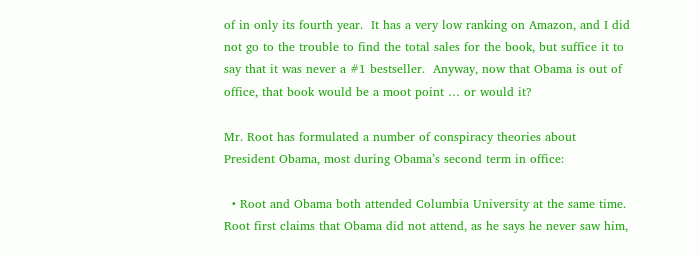of in only its fourth year.  It has a very low ranking on Amazon, and I did not go to the trouble to find the total sales for the book, but suffice it to say that it was never a #1 bestseller.  Anyway, now that Obama is out of office, that book would be a moot point … or would it?

Mr. Root has formulated a number of conspiracy theories about President Obama, most during Obama’s second term in office:

  • Root and Obama both attended Columbia University at the same time. Root first claims that Obama did not attend, as he says he never saw him,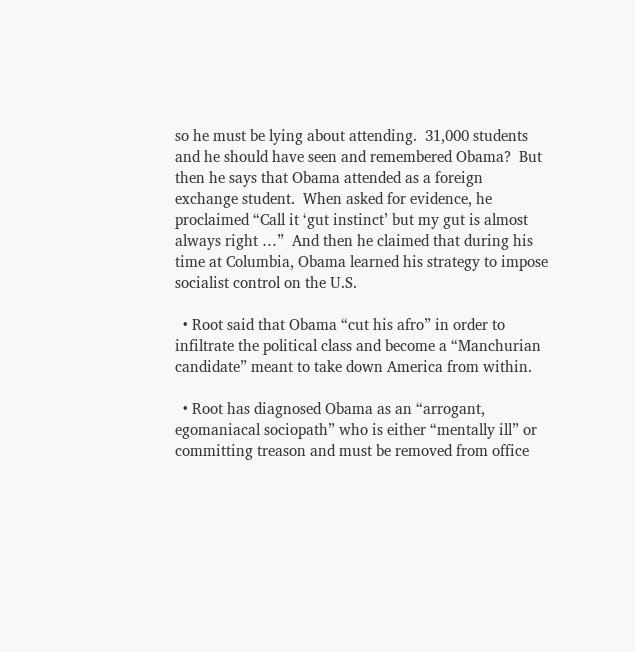so he must be lying about attending.  31,000 students and he should have seen and remembered Obama?  But then he says that Obama attended as a foreign exchange student.  When asked for evidence, he proclaimed “Call it ‘gut instinct’ but my gut is almost always right …”  And then he claimed that during his time at Columbia, Obama learned his strategy to impose socialist control on the U.S.

  • Root said that Obama “cut his afro” in order to infiltrate the political class and become a “Manchurian candidate” meant to take down America from within.

  • Root has diagnosed Obama as an “arrogant, egomaniacal sociopath” who is either “mentally ill” or committing treason and must be removed from office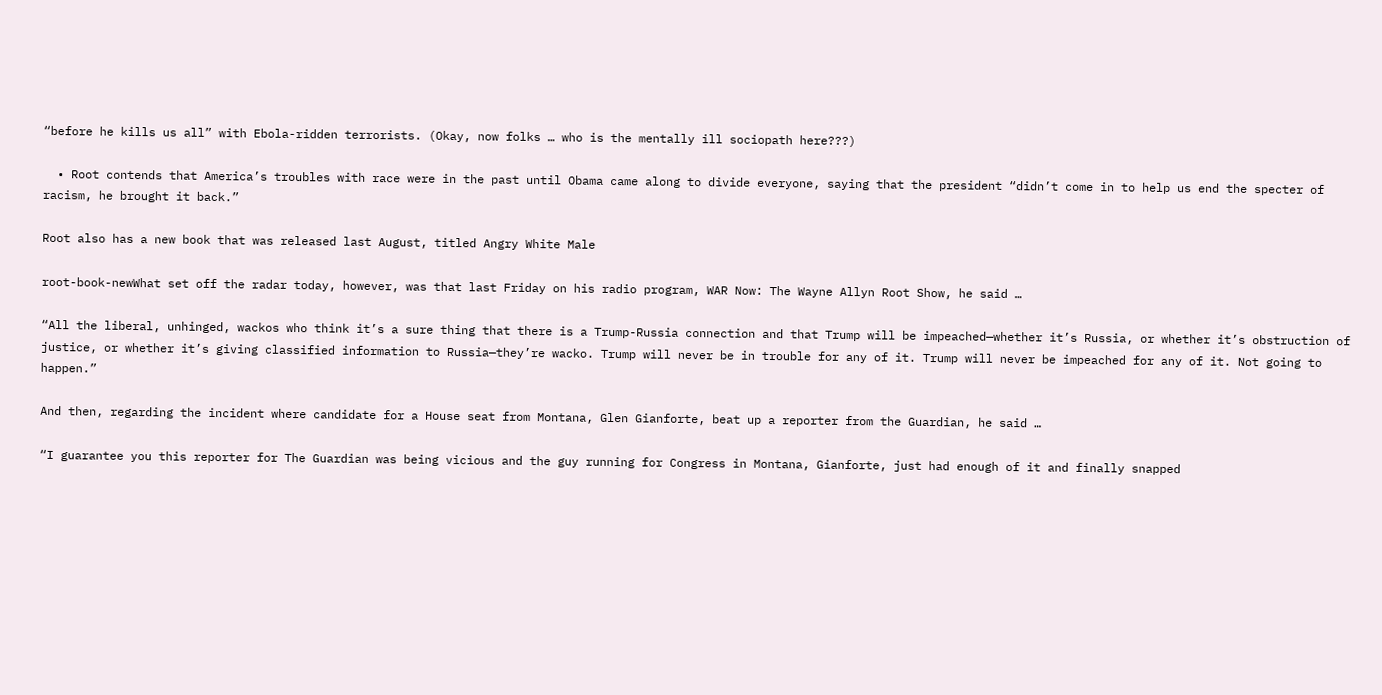“before he kills us all” with Ebola-ridden terrorists. (Okay, now folks … who is the mentally ill sociopath here???)

  • Root contends that America’s troubles with race were in the past until Obama came along to divide everyone, saying that the president “didn’t come in to help us end the specter of racism, he brought it back.”

Root also has a new book that was released last August, titled Angry White Male

root-book-newWhat set off the radar today, however, was that last Friday on his radio program, WAR Now: The Wayne Allyn Root Show, he said …

“All the liberal, unhinged, wackos who think it’s a sure thing that there is a Trump-Russia connection and that Trump will be impeached—whether it’s Russia, or whether it’s obstruction of justice, or whether it’s giving classified information to Russia—they’re wacko. Trump will never be in trouble for any of it. Trump will never be impeached for any of it. Not going to happen.”

And then, regarding the incident where candidate for a House seat from Montana, Glen Gianforte, beat up a reporter from the Guardian, he said …

“I guarantee you this reporter for The Guardian was being vicious and the guy running for Congress in Montana, Gianforte, just had enough of it and finally snapped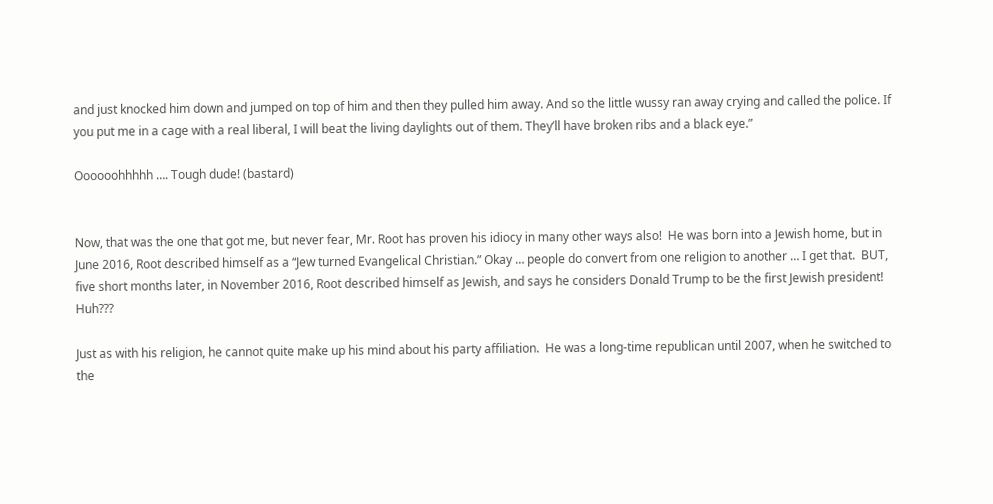and just knocked him down and jumped on top of him and then they pulled him away. And so the little wussy ran away crying and called the police. If you put me in a cage with a real liberal, I will beat the living daylights out of them. They’ll have broken ribs and a black eye.”

Oooooohhhhh …. Tough dude! (bastard)


Now, that was the one that got me, but never fear, Mr. Root has proven his idiocy in many other ways also!  He was born into a Jewish home, but in June 2016, Root described himself as a “Jew turned Evangelical Christian.” Okay … people do convert from one religion to another … I get that.  BUT, five short months later, in November 2016, Root described himself as Jewish, and says he considers Donald Trump to be the first Jewish president!  Huh???

Just as with his religion, he cannot quite make up his mind about his party affiliation.  He was a long-time republican until 2007, when he switched to the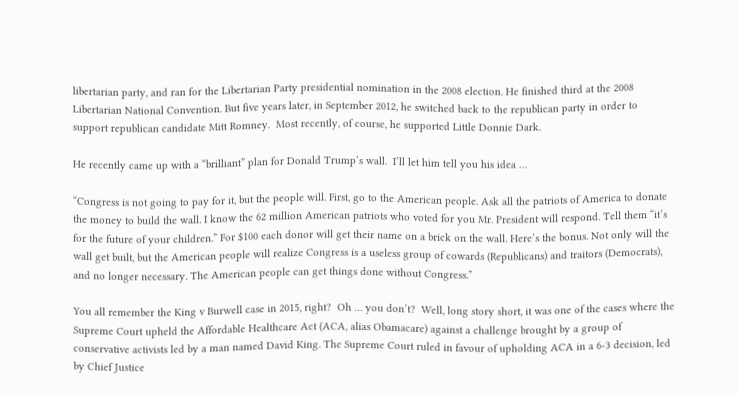libertarian party, and ran for the Libertarian Party presidential nomination in the 2008 election. He finished third at the 2008 Libertarian National Convention. But five years later, in September 2012, he switched back to the republican party in order to support republican candidate Mitt Romney.  Most recently, of course, he supported Little Donnie Dark.

He recently came up with a “brilliant” plan for Donald Trump’s wall.  I’ll let him tell you his idea …

“Congress is not going to pay for it, but the people will. First, go to the American people. Ask all the patriots of America to donate the money to build the wall. I know the 62 million American patriots who voted for you Mr. President will respond. Tell them “it’s for the future of your children.” For $100 each donor will get their name on a brick on the wall. Here’s the bonus. Not only will the wall get built, but the American people will realize Congress is a useless group of cowards (Republicans) and traitors (Democrats), and no longer necessary. The American people can get things done without Congress.”

You all remember the King v Burwell case in 2015, right?  Oh … you don’t?  Well, long story short, it was one of the cases where the Supreme Court upheld the Affordable Healthcare Act (ACA, alias Obamacare) against a challenge brought by a group of conservative activists led by a man named David King. The Supreme Court ruled in favour of upholding ACA in a 6-3 decision, led by Chief Justice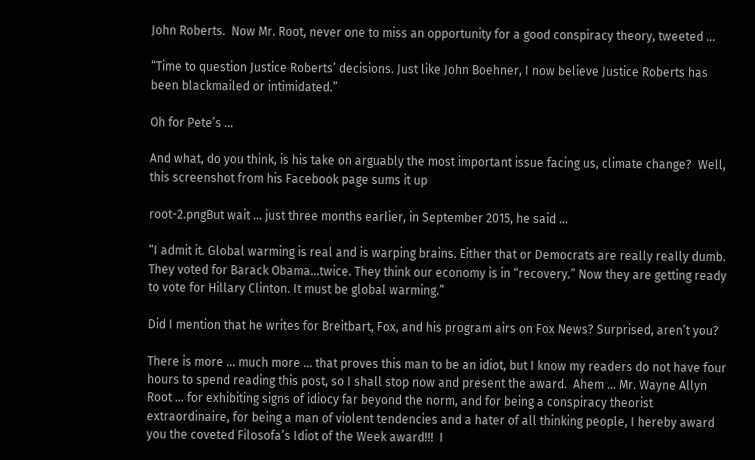John Roberts.  Now Mr. Root, never one to miss an opportunity for a good conspiracy theory, tweeted …

“Time to question Justice Roberts’ decisions. Just like John Boehner, I now believe Justice Roberts has been blackmailed or intimidated.”

Oh for Pete’s …

And what, do you think, is his take on arguably the most important issue facing us, climate change?  Well, this screenshot from his Facebook page sums it up

root-2.pngBut wait … just three months earlier, in September 2015, he said …

“I admit it. Global warming is real and is warping brains. Either that or Democrats are really really dumb. They voted for Barack Obama…twice. They think our economy is in “recovery.” Now they are getting ready to vote for Hillary Clinton. It must be global warming.”

Did I mention that he writes for Breitbart, Fox, and his program airs on Fox News? Surprised, aren’t you?

There is more … much more … that proves this man to be an idiot, but I know my readers do not have four hours to spend reading this post, so I shall stop now and present the award.  Ahem … Mr. Wayne Allyn Root … for exhibiting signs of idiocy far beyond the norm, and for being a conspiracy theorist extraordinaire, for being a man of violent tendencies and a hater of all thinking people, I hereby award you the coveted Filosofa’s Idiot of the Week award!!!  I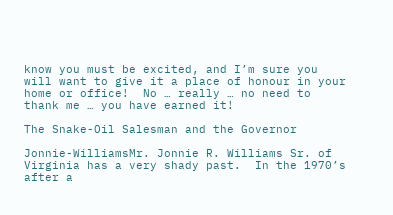know you must be excited, and I’m sure you will want to give it a place of honour in your home or office!  No … really … no need to thank me … you have earned it!

The Snake-Oil Salesman and the Governor

Jonnie-WilliamsMr. Jonnie R. Williams Sr. of Virginia has a very shady past.  In the 1970’s after a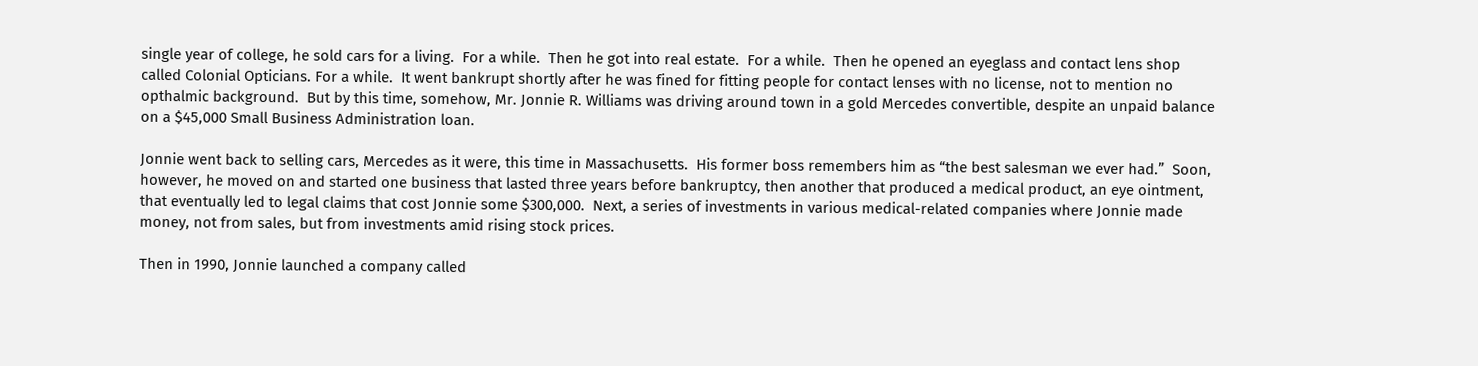single year of college, he sold cars for a living.  For a while.  Then he got into real estate.  For a while.  Then he opened an eyeglass and contact lens shop called Colonial Opticians. For a while.  It went bankrupt shortly after he was fined for fitting people for contact lenses with no license, not to mention no opthalmic background.  But by this time, somehow, Mr. Jonnie R. Williams was driving around town in a gold Mercedes convertible, despite an unpaid balance on a $45,000 Small Business Administration loan.

Jonnie went back to selling cars, Mercedes as it were, this time in Massachusetts.  His former boss remembers him as “the best salesman we ever had.”  Soon, however, he moved on and started one business that lasted three years before bankruptcy, then another that produced a medical product, an eye ointment, that eventually led to legal claims that cost Jonnie some $300,000.  Next, a series of investments in various medical-related companies where Jonnie made money, not from sales, but from investments amid rising stock prices.

Then in 1990, Jonnie launched a company called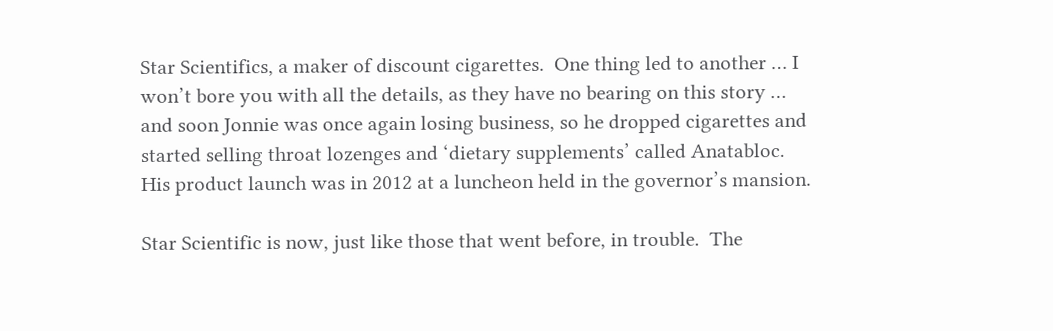Star Scientifics, a maker of discount cigarettes.  One thing led to another … I won’t bore you with all the details, as they have no bearing on this story … and soon Jonnie was once again losing business, so he dropped cigarettes and started selling throat lozenges and ‘dietary supplements’ called Anatabloc.  His product launch was in 2012 at a luncheon held in the governor’s mansion.

Star Scientific is now, just like those that went before, in trouble.  The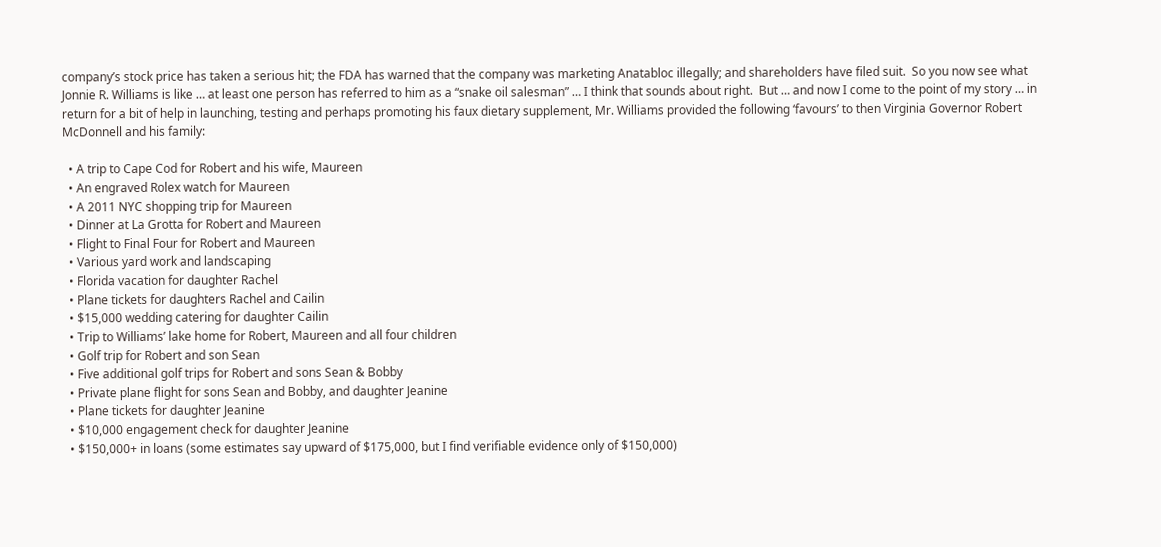company’s stock price has taken a serious hit; the FDA has warned that the company was marketing Anatabloc illegally; and shareholders have filed suit.  So you now see what Jonnie R. Williams is like … at least one person has referred to him as a “snake oil salesman” … I think that sounds about right.  But … and now I come to the point of my story … in return for a bit of help in launching, testing and perhaps promoting his faux dietary supplement, Mr. Williams provided the following ‘favours’ to then Virginia Governor Robert McDonnell and his family:

  • A trip to Cape Cod for Robert and his wife, Maureen
  • An engraved Rolex watch for Maureen
  • A 2011 NYC shopping trip for Maureen
  • Dinner at La Grotta for Robert and Maureen
  • Flight to Final Four for Robert and Maureen
  • Various yard work and landscaping
  • Florida vacation for daughter Rachel
  • Plane tickets for daughters Rachel and Cailin
  • $15,000 wedding catering for daughter Cailin
  • Trip to Williams’ lake home for Robert, Maureen and all four children
  • Golf trip for Robert and son Sean
  • Five additional golf trips for Robert and sons Sean & Bobby
  • Private plane flight for sons Sean and Bobby, and daughter Jeanine
  • Plane tickets for daughter Jeanine
  • $10,000 engagement check for daughter Jeanine
  • $150,000+ in loans (some estimates say upward of $175,000, but I find verifiable evidence only of $150,000)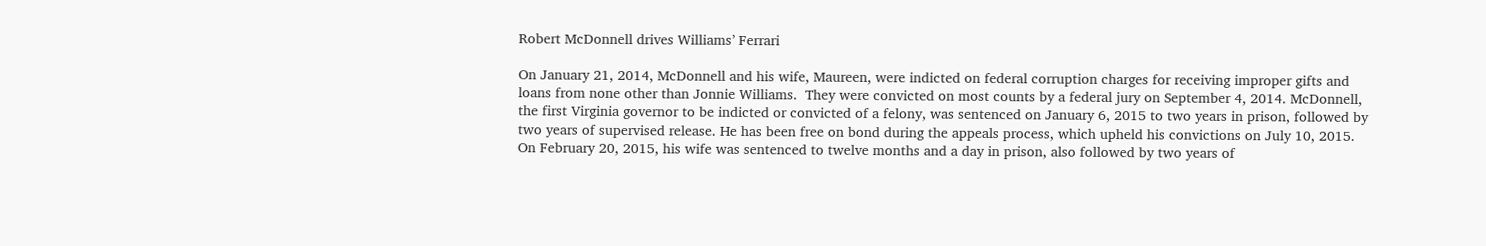Robert McDonnell drives Williams’ Ferrari

On January 21, 2014, McDonnell and his wife, Maureen, were indicted on federal corruption charges for receiving improper gifts and loans from none other than Jonnie Williams.  They were convicted on most counts by a federal jury on September 4, 2014. McDonnell, the first Virginia governor to be indicted or convicted of a felony, was sentenced on January 6, 2015 to two years in prison, followed by two years of supervised release. He has been free on bond during the appeals process, which upheld his convictions on July 10, 2015.  On February 20, 2015, his wife was sentenced to twelve months and a day in prison, also followed by two years of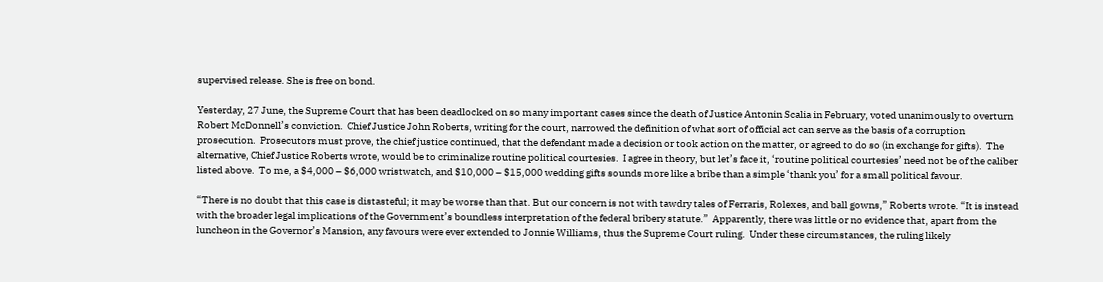supervised release. She is free on bond.

Yesterday, 27 June, the Supreme Court that has been deadlocked on so many important cases since the death of Justice Antonin Scalia in February, voted unanimously to overturn Robert McDonnell’s conviction.  Chief Justice John Roberts, writing for the court, narrowed the definition of what sort of official act can serve as the basis of a corruption prosecution.  Prosecutors must prove, the chief justice continued, that the defendant made a decision or took action on the matter, or agreed to do so (in exchange for gifts).  The alternative, Chief Justice Roberts wrote, would be to criminalize routine political courtesies.  I agree in theory, but let’s face it, ‘routine political courtesies’ need not be of the caliber listed above.  To me, a $4,000 – $6,000 wristwatch, and $10,000 – $15,000 wedding gifts sounds more like a bribe than a simple ‘thank you’ for a small political favour.

“There is no doubt that this case is distasteful; it may be worse than that. But our concern is not with tawdry tales of Ferraris, Rolexes, and ball gowns,” Roberts wrote. “It is instead with the broader legal implications of the Government’s boundless interpretation of the federal bribery statute.”  Apparently, there was little or no evidence that, apart from the luncheon in the Governor’s Mansion, any favours were ever extended to Jonnie Williams, thus the Supreme Court ruling.  Under these circumstances, the ruling likely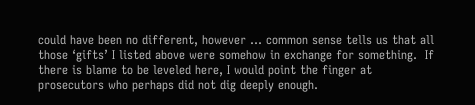could have been no different, however … common sense tells us that all those ‘gifts’ I listed above were somehow in exchange for something.  If there is blame to be leveled here, I would point the finger at prosecutors who perhaps did not dig deeply enough.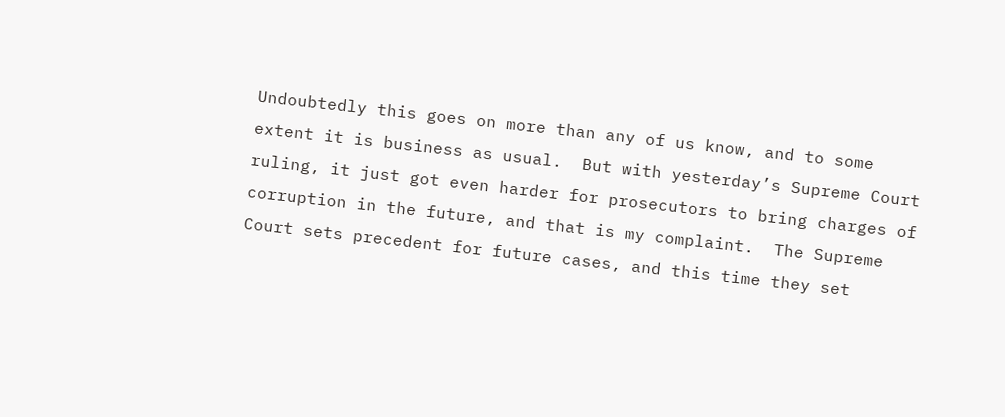Undoubtedly this goes on more than any of us know, and to some extent it is business as usual.  But with yesterday’s Supreme Court ruling, it just got even harder for prosecutors to bring charges of corruption in the future, and that is my complaint.  The Supreme Court sets precedent for future cases, and this time they set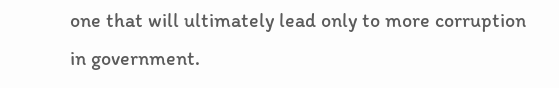one that will ultimately lead only to more corruption in government.